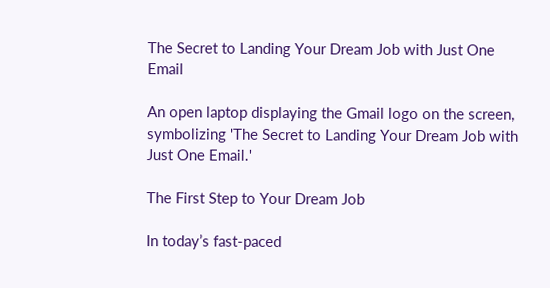The Secret to Landing Your Dream Job with Just One Email

An open laptop displaying the Gmail logo on the screen, symbolizing 'The Secret to Landing Your Dream Job with Just One Email.'

The First Step to Your Dream Job

In today’s fast-paced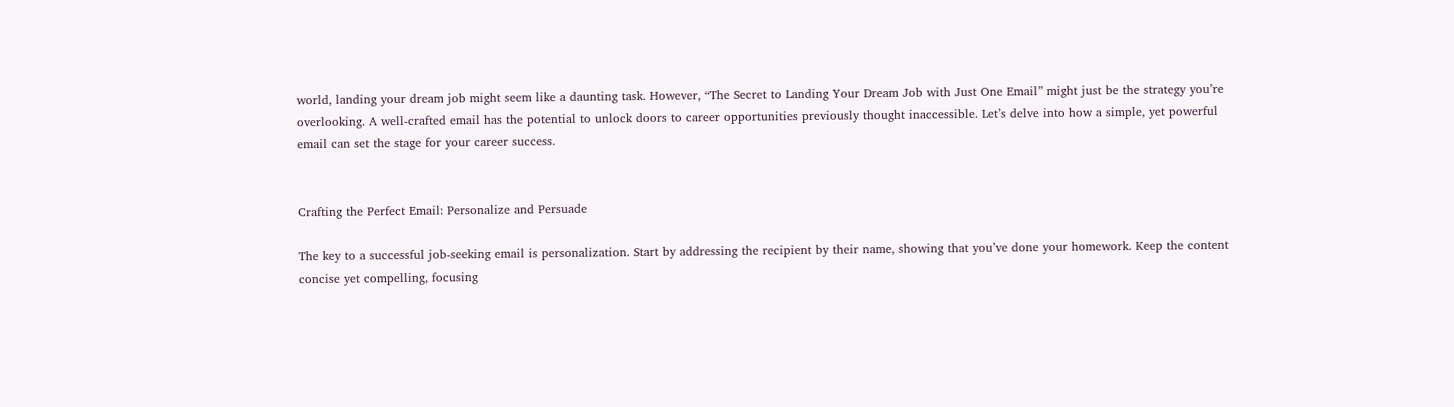world, landing your dream job might seem like a daunting task. However, “The Secret to Landing Your Dream Job with Just One Email” might just be the strategy you’re overlooking. A well-crafted email has the potential to unlock doors to career opportunities previously thought inaccessible. Let’s delve into how a simple, yet powerful email can set the stage for your career success.


Crafting the Perfect Email: Personalize and Persuade

The key to a successful job-seeking email is personalization. Start by addressing the recipient by their name, showing that you’ve done your homework. Keep the content concise yet compelling, focusing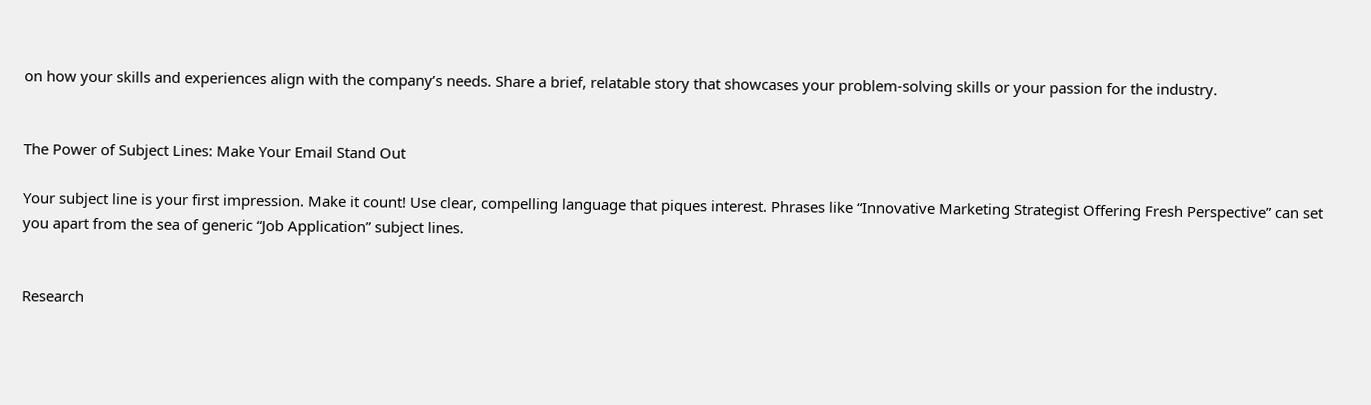on how your skills and experiences align with the company’s needs. Share a brief, relatable story that showcases your problem-solving skills or your passion for the industry.


The Power of Subject Lines: Make Your Email Stand Out

Your subject line is your first impression. Make it count! Use clear, compelling language that piques interest. Phrases like “Innovative Marketing Strategist Offering Fresh Perspective” can set you apart from the sea of generic “Job Application” subject lines.


Research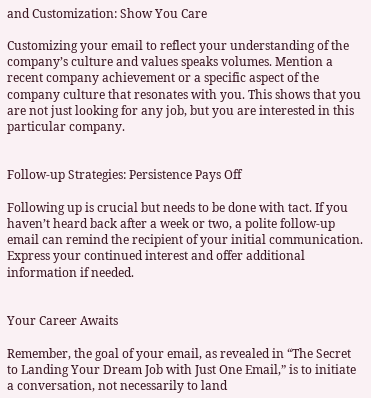and Customization: Show You Care

Customizing your email to reflect your understanding of the company’s culture and values speaks volumes. Mention a recent company achievement or a specific aspect of the company culture that resonates with you. This shows that you are not just looking for any job, but you are interested in this particular company.


Follow-up Strategies: Persistence Pays Off

Following up is crucial but needs to be done with tact. If you haven’t heard back after a week or two, a polite follow-up email can remind the recipient of your initial communication. Express your continued interest and offer additional information if needed.


Your Career Awaits

Remember, the goal of your email, as revealed in “The Secret to Landing Your Dream Job with Just One Email,” is to initiate a conversation, not necessarily to land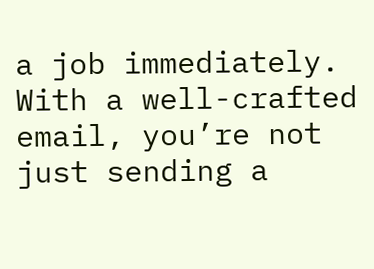a job immediately. With a well-crafted email, you’re not just sending a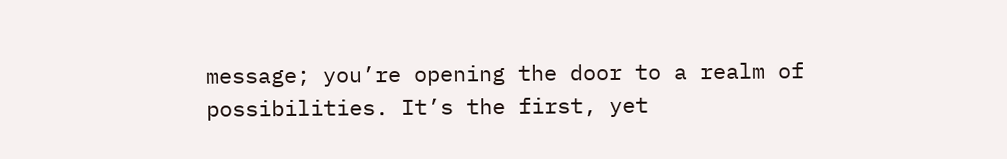message; you’re opening the door to a realm of possibilities. It’s the first, yet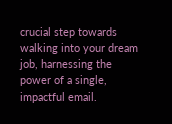crucial step towards walking into your dream job, harnessing the power of a single, impactful email.